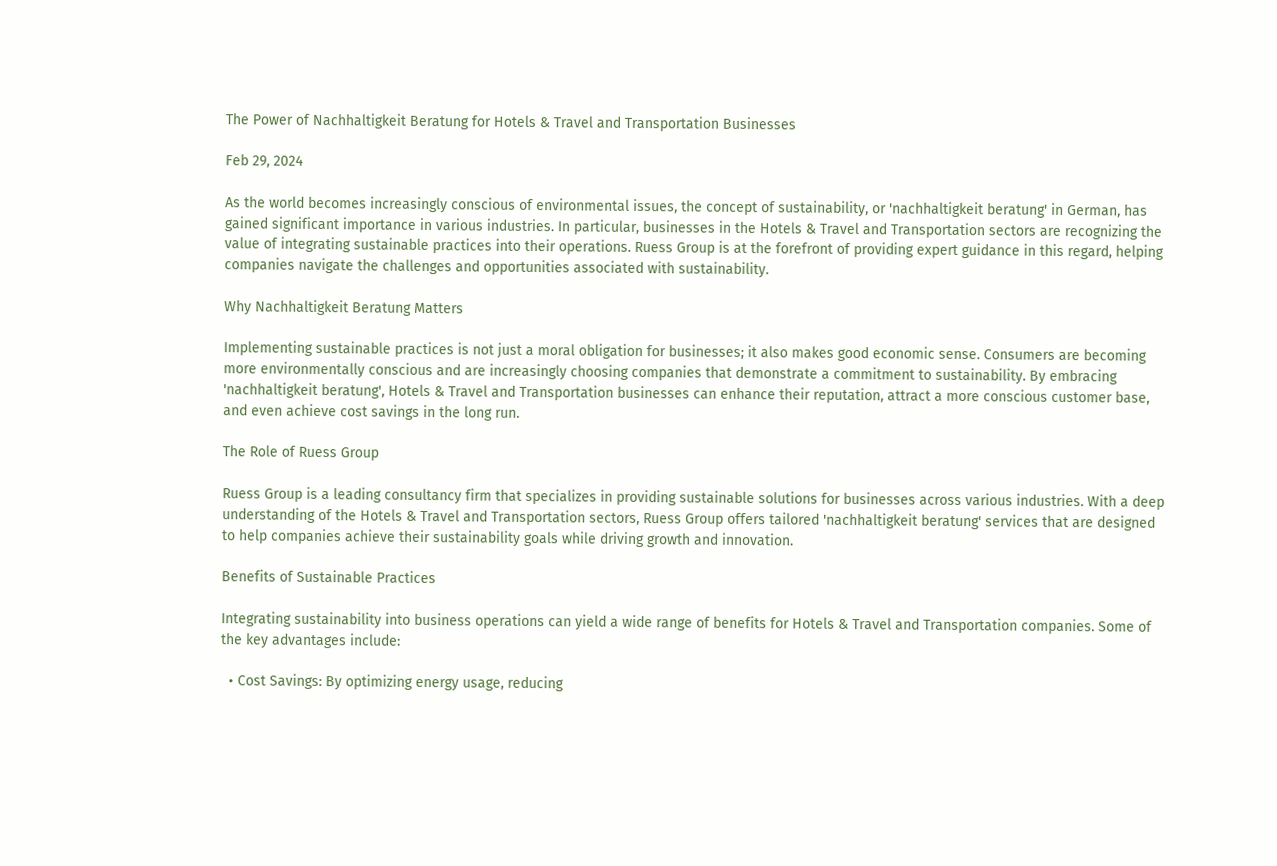The Power of Nachhaltigkeit Beratung for Hotels & Travel and Transportation Businesses

Feb 29, 2024

As the world becomes increasingly conscious of environmental issues, the concept of sustainability, or 'nachhaltigkeit beratung' in German, has gained significant importance in various industries. In particular, businesses in the Hotels & Travel and Transportation sectors are recognizing the value of integrating sustainable practices into their operations. Ruess Group is at the forefront of providing expert guidance in this regard, helping companies navigate the challenges and opportunities associated with sustainability.

Why Nachhaltigkeit Beratung Matters

Implementing sustainable practices is not just a moral obligation for businesses; it also makes good economic sense. Consumers are becoming more environmentally conscious and are increasingly choosing companies that demonstrate a commitment to sustainability. By embracing 'nachhaltigkeit beratung', Hotels & Travel and Transportation businesses can enhance their reputation, attract a more conscious customer base, and even achieve cost savings in the long run.

The Role of Ruess Group

Ruess Group is a leading consultancy firm that specializes in providing sustainable solutions for businesses across various industries. With a deep understanding of the Hotels & Travel and Transportation sectors, Ruess Group offers tailored 'nachhaltigkeit beratung' services that are designed to help companies achieve their sustainability goals while driving growth and innovation.

Benefits of Sustainable Practices

Integrating sustainability into business operations can yield a wide range of benefits for Hotels & Travel and Transportation companies. Some of the key advantages include:

  • Cost Savings: By optimizing energy usage, reducing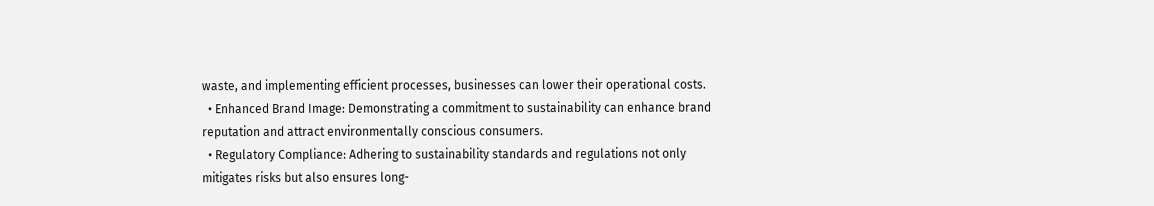waste, and implementing efficient processes, businesses can lower their operational costs.
  • Enhanced Brand Image: Demonstrating a commitment to sustainability can enhance brand reputation and attract environmentally conscious consumers.
  • Regulatory Compliance: Adhering to sustainability standards and regulations not only mitigates risks but also ensures long-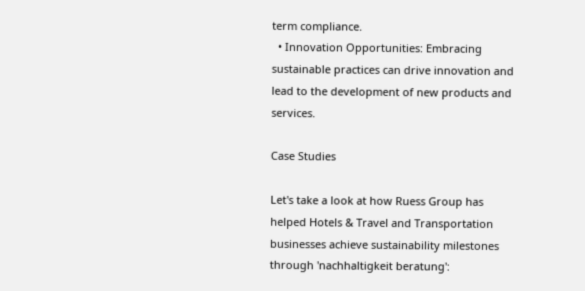term compliance.
  • Innovation Opportunities: Embracing sustainable practices can drive innovation and lead to the development of new products and services.

Case Studies

Let's take a look at how Ruess Group has helped Hotels & Travel and Transportation businesses achieve sustainability milestones through 'nachhaltigkeit beratung':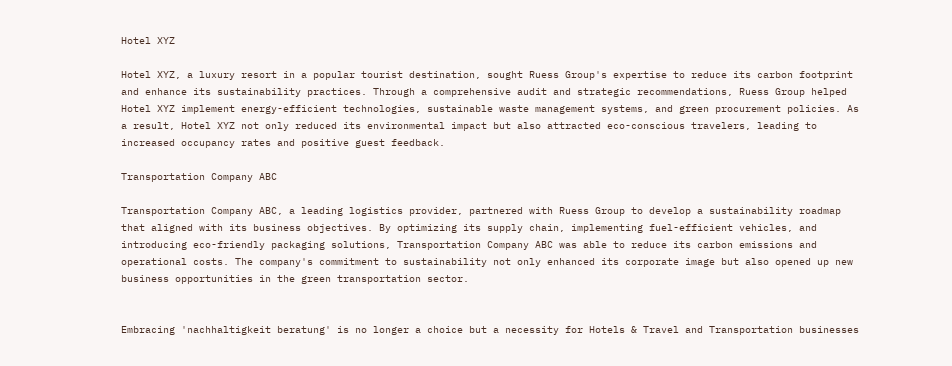Hotel XYZ

Hotel XYZ, a luxury resort in a popular tourist destination, sought Ruess Group's expertise to reduce its carbon footprint and enhance its sustainability practices. Through a comprehensive audit and strategic recommendations, Ruess Group helped Hotel XYZ implement energy-efficient technologies, sustainable waste management systems, and green procurement policies. As a result, Hotel XYZ not only reduced its environmental impact but also attracted eco-conscious travelers, leading to increased occupancy rates and positive guest feedback.

Transportation Company ABC

Transportation Company ABC, a leading logistics provider, partnered with Ruess Group to develop a sustainability roadmap that aligned with its business objectives. By optimizing its supply chain, implementing fuel-efficient vehicles, and introducing eco-friendly packaging solutions, Transportation Company ABC was able to reduce its carbon emissions and operational costs. The company's commitment to sustainability not only enhanced its corporate image but also opened up new business opportunities in the green transportation sector.


Embracing 'nachhaltigkeit beratung' is no longer a choice but a necessity for Hotels & Travel and Transportation businesses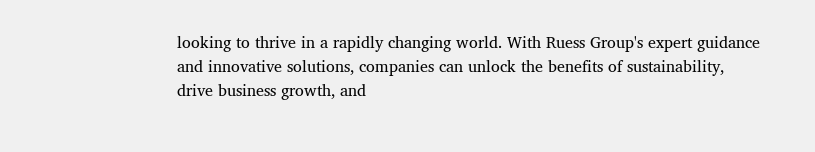looking to thrive in a rapidly changing world. With Ruess Group's expert guidance and innovative solutions, companies can unlock the benefits of sustainability, drive business growth, and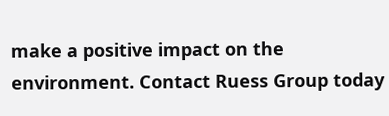make a positive impact on the environment. Contact Ruess Group today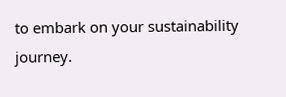to embark on your sustainability journey.